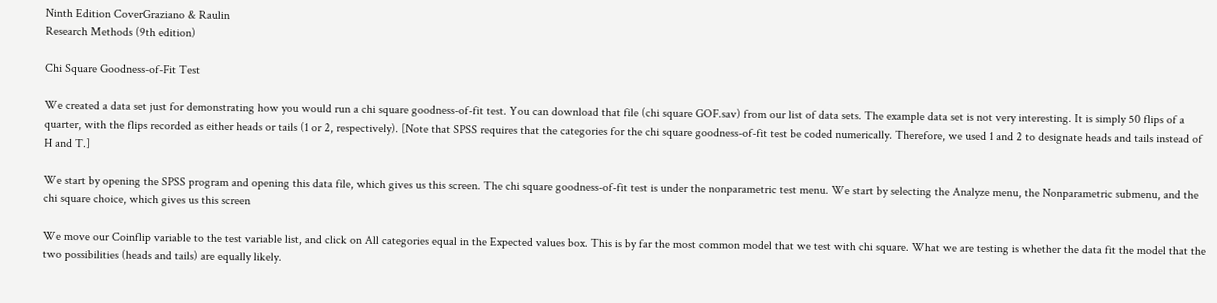Ninth Edition CoverGraziano & Raulin
Research Methods (9th edition)

Chi Square Goodness-of-Fit Test

We created a data set just for demonstrating how you would run a chi square goodness-of-fit test. You can download that file (chi square GOF.sav) from our list of data sets. The example data set is not very interesting. It is simply 50 flips of a quarter, with the flips recorded as either heads or tails (1 or 2, respectively). [Note that SPSS requires that the categories for the chi square goodness-of-fit test be coded numerically. Therefore, we used 1 and 2 to designate heads and tails instead of H and T.]

We start by opening the SPSS program and opening this data file, which gives us this screen. The chi square goodness-of-fit test is under the nonparametric test menu. We start by selecting the Analyze menu, the Nonparametric submenu, and the chi square choice, which gives us this screen

We move our Coinflip variable to the test variable list, and click on All categories equal in the Expected values box. This is by far the most common model that we test with chi square. What we are testing is whether the data fit the model that the two possibilities (heads and tails) are equally likely.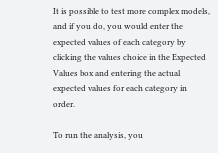It is possible to test more complex models, and if you do, you would enter the expected values of each category by clicking the values choice in the Expected Values box and entering the actual expected values for each category in order.

To run the analysis, you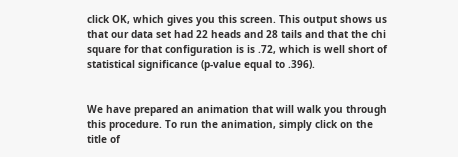click OK, which gives you this screen. This output shows us that our data set had 22 heads and 28 tails and that the chi square for that configuration is is .72, which is well short of statistical significance (p-value equal to .396).


We have prepared an animation that will walk you through this procedure. To run the animation, simply click on the title of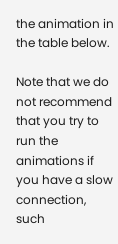the animation in the table below.

Note that we do not recommend that you try to run the animations if you have a slow connection, such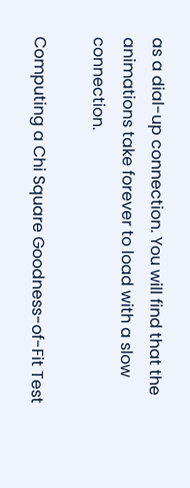as a dial-up connection. You will find that the animations take forever to load with a slow connection.

Computing a Chi Square Goodness-of-Fit Test